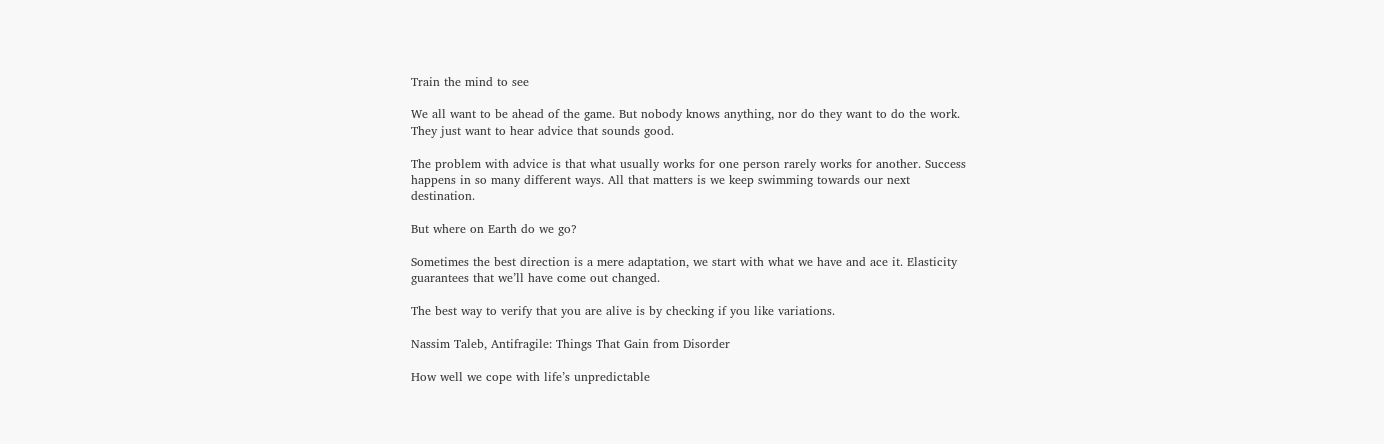Train the mind to see

We all want to be ahead of the game. But nobody knows anything, nor do they want to do the work. They just want to hear advice that sounds good.

The problem with advice is that what usually works for one person rarely works for another. Success happens in so many different ways. All that matters is we keep swimming towards our next destination.

But where on Earth do we go?

Sometimes the best direction is a mere adaptation, we start with what we have and ace it. Elasticity guarantees that we’ll have come out changed.

The best way to verify that you are alive is by checking if you like variations.

Nassim Taleb, Antifragile: Things That Gain from Disorder

How well we cope with life’s unpredictable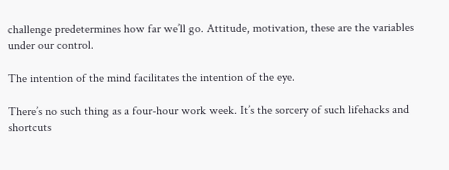challenge predetermines how far we’ll go. Attitude, motivation, these are the variables under our control.

The intention of the mind facilitates the intention of the eye.

There’s no such thing as a four-hour work week. It’s the sorcery of such lifehacks and shortcuts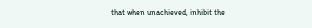that when unachieved, inhibit the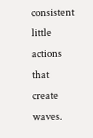consistent little actions that create waves.